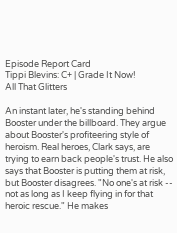Episode Report Card
Tippi Blevins: C+ | Grade It Now!
All That Glitters

An instant later, he's standing behind Booster under the billboard. They argue about Booster's profiteering style of heroism. Real heroes, Clark says, are trying to earn back people's trust. He also says that Booster is putting them at risk, but Booster disagrees. "No one's at risk -- not as long as I keep flying in for that heroic rescue." He makes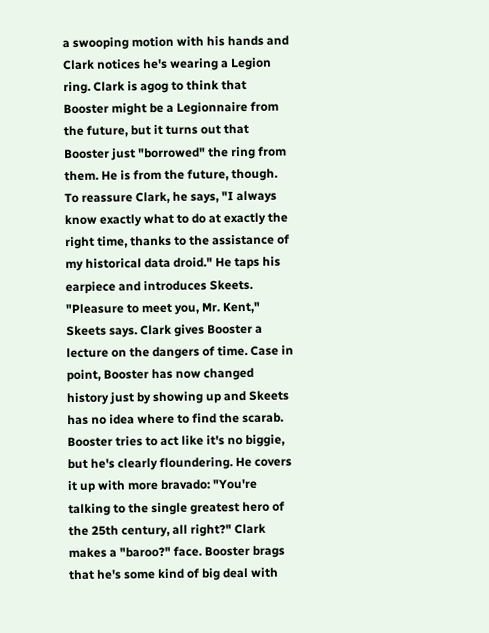a swooping motion with his hands and Clark notices he's wearing a Legion ring. Clark is agog to think that Booster might be a Legionnaire from the future, but it turns out that Booster just "borrowed" the ring from them. He is from the future, though. To reassure Clark, he says, "I always know exactly what to do at exactly the right time, thanks to the assistance of my historical data droid." He taps his earpiece and introduces Skeets. "Pleasure to meet you, Mr. Kent," Skeets says. Clark gives Booster a lecture on the dangers of time. Case in point, Booster has now changed history just by showing up and Skeets has no idea where to find the scarab. Booster tries to act like it's no biggie, but he's clearly floundering. He covers it up with more bravado: "You're talking to the single greatest hero of the 25th century, all right?" Clark makes a "baroo?" face. Booster brags that he's some kind of big deal with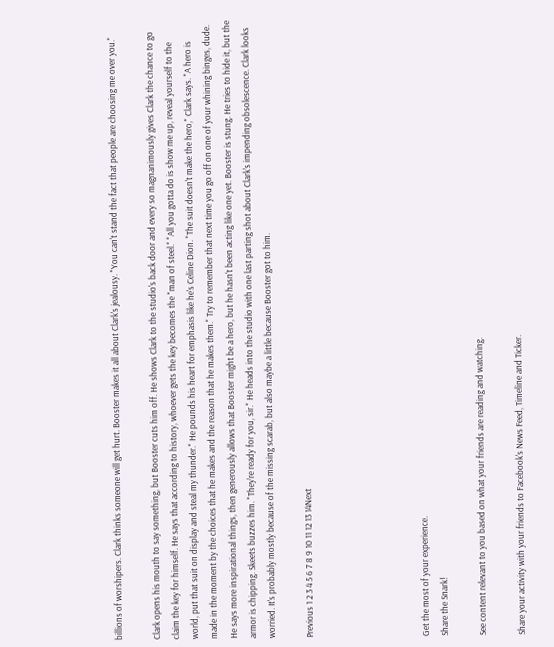billions of worshipers. Clark thinks someone will get hurt. Booster makes it all about Clark's jealousy. "You can't stand the fact that people are choosing me over you."

Clark opens his mouth to say something, but Booster cuts him off. He shows Clark to the studio's back door and every so magnanimously gives Clark the chance to go claim the key for himself. He says that according to history, whoever gets the key becomes the "man of steel." "All you gotta do is show me up, reveal yourself to the world, put that suit on display and steal my thunder." He pounds his heart for emphasis like he's Celine Dion. "The suit doesn't make the hero," Clark says. "A hero is made in the moment by the choices that he makes and the reason that he makes them." Try to remember that next time you go off on one of your whining binges, dude. He says more inspirational things, then generously allows that Booster might be a hero, but he hasn't been acting like one yet. Booster is stung. He tries to hide it, but the armor is chipping. Skeets buzzes him. "They're ready for you, sir." He heads into the studio with one last parting shot about Clark's impending obsolescence. Clark looks worried. It's probably mostly because of the missing scarab, but also maybe a little because Booster got to him.

Previous 1 2 3 4 5 6 7 8 9 10 11 12 13 14Next





Get the most of your experience.
Share the Snark!

See content relevant to you based on what your friends are reading and watching.

Share your activity with your friends to Facebook's News Feed, Timeline and Ticker.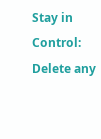Stay in Control: Delete any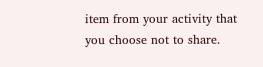item from your activity that you choose not to share.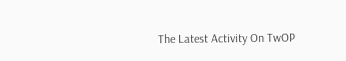The Latest Activity On TwOP